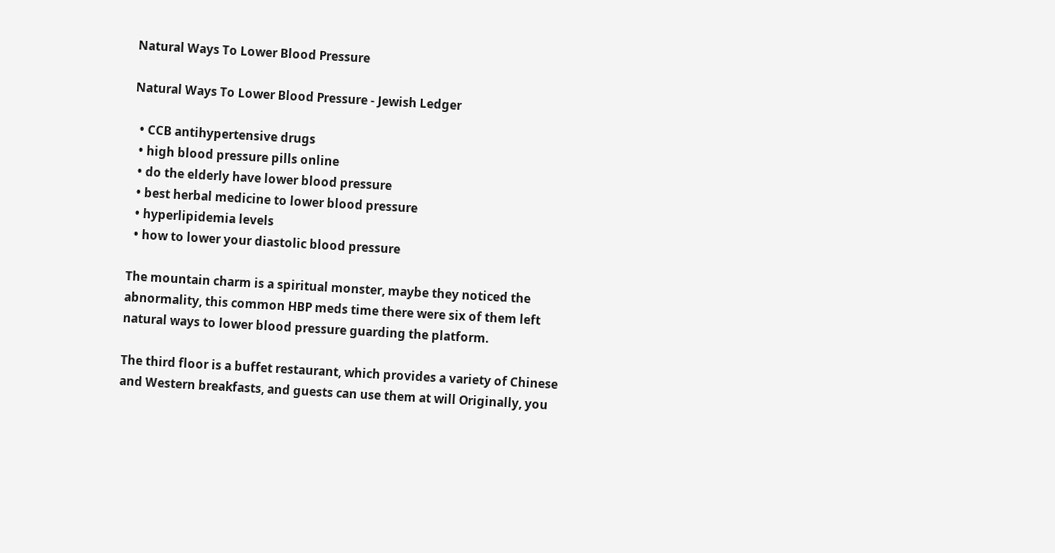Natural Ways To Lower Blood Pressure

Natural Ways To Lower Blood Pressure - Jewish Ledger

  • CCB antihypertensive drugs
  • high blood pressure pills online
  • do the elderly have lower blood pressure
  • best herbal medicine to lower blood pressure
  • hyperlipidemia levels
  • how to lower your diastolic blood pressure

The mountain charm is a spiritual monster, maybe they noticed the abnormality, this common HBP meds time there were six of them left natural ways to lower blood pressure guarding the platform.

The third floor is a buffet restaurant, which provides a variety of Chinese and Western breakfasts, and guests can use them at will Originally, you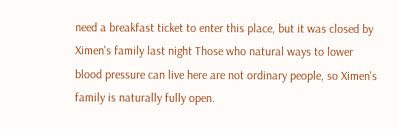need a breakfast ticket to enter this place, but it was closed by Ximen's family last night Those who natural ways to lower blood pressure can live here are not ordinary people, so Ximen's family is naturally fully open.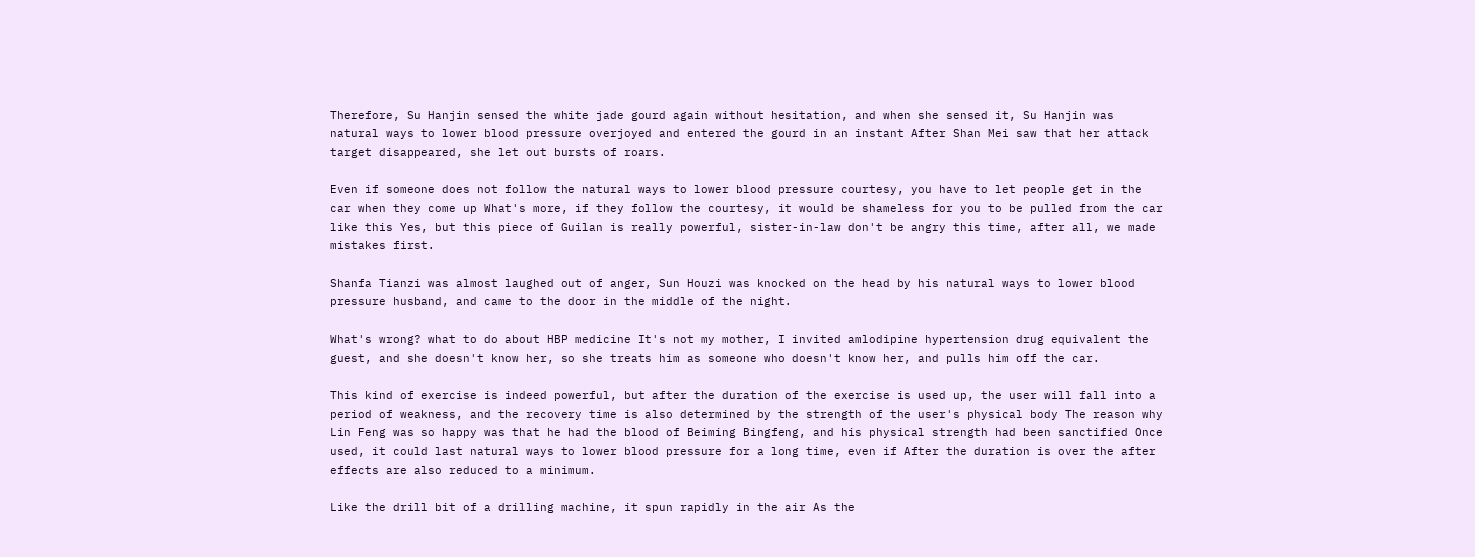Therefore, Su Hanjin sensed the white jade gourd again without hesitation, and when she sensed it, Su Hanjin was natural ways to lower blood pressure overjoyed and entered the gourd in an instant After Shan Mei saw that her attack target disappeared, she let out bursts of roars.

Even if someone does not follow the natural ways to lower blood pressure courtesy, you have to let people get in the car when they come up What's more, if they follow the courtesy, it would be shameless for you to be pulled from the car like this Yes, but this piece of Guilan is really powerful, sister-in-law don't be angry this time, after all, we made mistakes first.

Shanfa Tianzi was almost laughed out of anger, Sun Houzi was knocked on the head by his natural ways to lower blood pressure husband, and came to the door in the middle of the night.

What's wrong? what to do about HBP medicine It's not my mother, I invited amlodipine hypertension drug equivalent the guest, and she doesn't know her, so she treats him as someone who doesn't know her, and pulls him off the car.

This kind of exercise is indeed powerful, but after the duration of the exercise is used up, the user will fall into a period of weakness, and the recovery time is also determined by the strength of the user's physical body The reason why Lin Feng was so happy was that he had the blood of Beiming Bingfeng, and his physical strength had been sanctified Once used, it could last natural ways to lower blood pressure for a long time, even if After the duration is over the after effects are also reduced to a minimum.

Like the drill bit of a drilling machine, it spun rapidly in the air As the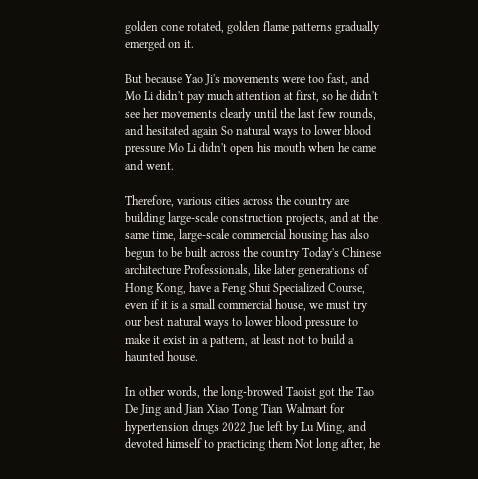golden cone rotated, golden flame patterns gradually emerged on it.

But because Yao Ji's movements were too fast, and Mo Li didn't pay much attention at first, so he didn't see her movements clearly until the last few rounds, and hesitated again So natural ways to lower blood pressure Mo Li didn't open his mouth when he came and went.

Therefore, various cities across the country are building large-scale construction projects, and at the same time, large-scale commercial housing has also begun to be built across the country Today's Chinese architecture Professionals, like later generations of Hong Kong, have a Feng Shui Specialized Course, even if it is a small commercial house, we must try our best natural ways to lower blood pressure to make it exist in a pattern, at least not to build a haunted house.

In other words, the long-browed Taoist got the Tao De Jing and Jian Xiao Tong Tian Walmart for hypertension drugs 2022 Jue left by Lu Ming, and devoted himself to practicing them Not long after, he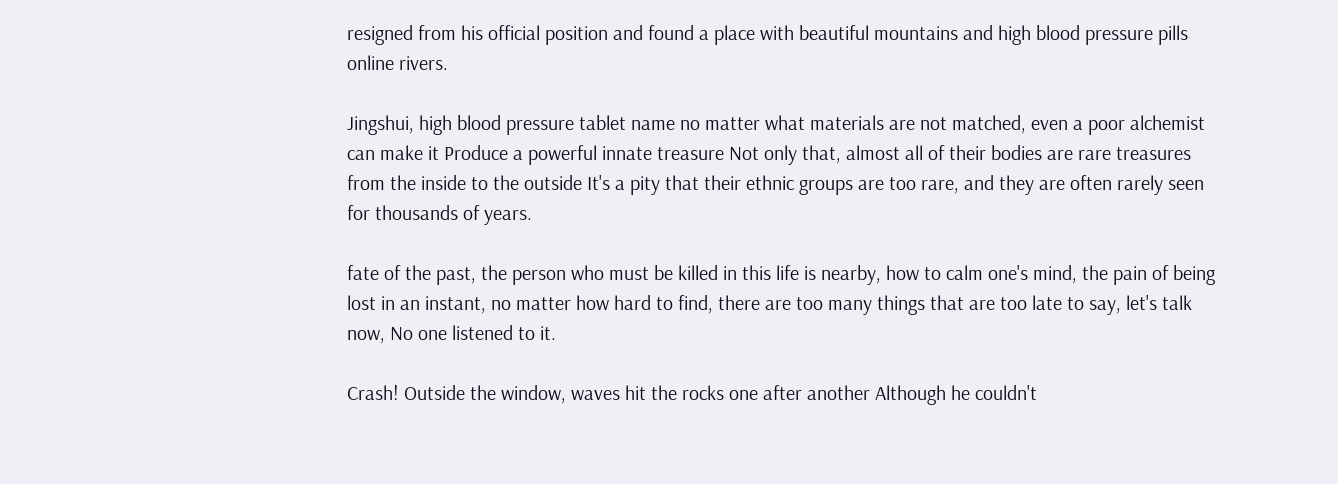resigned from his official position and found a place with beautiful mountains and high blood pressure pills online rivers.

Jingshui, high blood pressure tablet name no matter what materials are not matched, even a poor alchemist can make it Produce a powerful innate treasure Not only that, almost all of their bodies are rare treasures from the inside to the outside It's a pity that their ethnic groups are too rare, and they are often rarely seen for thousands of years.

fate of the past, the person who must be killed in this life is nearby, how to calm one's mind, the pain of being lost in an instant, no matter how hard to find, there are too many things that are too late to say, let's talk now, No one listened to it.

Crash! Outside the window, waves hit the rocks one after another Although he couldn't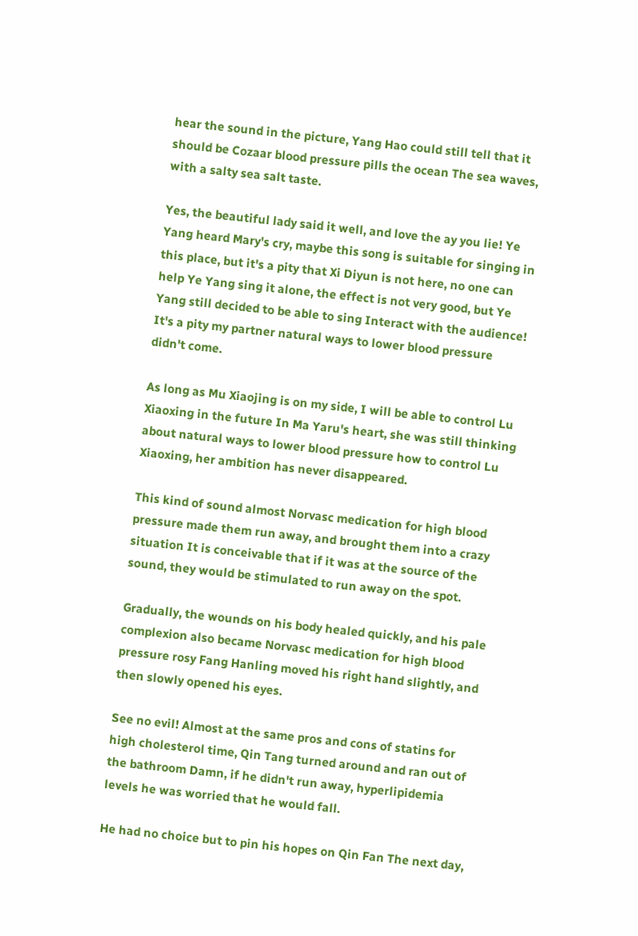hear the sound in the picture, Yang Hao could still tell that it should be Cozaar blood pressure pills the ocean The sea waves, with a salty sea salt taste.

Yes, the beautiful lady said it well, and love the ay you lie! Ye Yang heard Mary's cry, maybe this song is suitable for singing in this place, but it's a pity that Xi Diyun is not here, no one can help Ye Yang sing it alone, the effect is not very good, but Ye Yang still decided to be able to sing Interact with the audience! It's a pity my partner natural ways to lower blood pressure didn't come.

As long as Mu Xiaojing is on my side, I will be able to control Lu Xiaoxing in the future In Ma Yaru's heart, she was still thinking about natural ways to lower blood pressure how to control Lu Xiaoxing, her ambition has never disappeared.

This kind of sound almost Norvasc medication for high blood pressure made them run away, and brought them into a crazy situation It is conceivable that if it was at the source of the sound, they would be stimulated to run away on the spot.

Gradually, the wounds on his body healed quickly, and his pale complexion also became Norvasc medication for high blood pressure rosy Fang Hanling moved his right hand slightly, and then slowly opened his eyes.

See no evil! Almost at the same pros and cons of statins for high cholesterol time, Qin Tang turned around and ran out of the bathroom Damn, if he didn't run away, hyperlipidemia levels he was worried that he would fall.

He had no choice but to pin his hopes on Qin Fan The next day,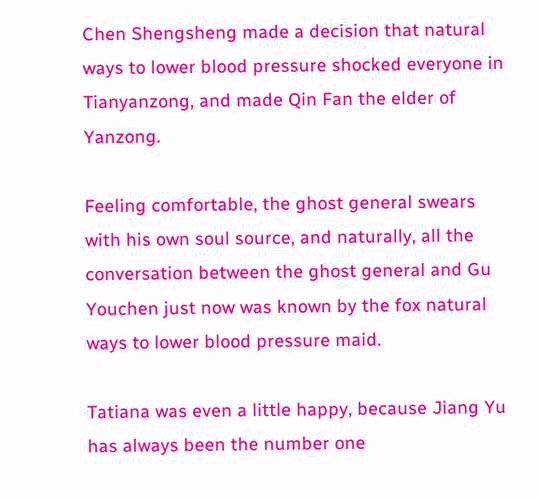Chen Shengsheng made a decision that natural ways to lower blood pressure shocked everyone in Tianyanzong, and made Qin Fan the elder of Yanzong.

Feeling comfortable, the ghost general swears with his own soul source, and naturally, all the conversation between the ghost general and Gu Youchen just now was known by the fox natural ways to lower blood pressure maid.

Tatiana was even a little happy, because Jiang Yu has always been the number one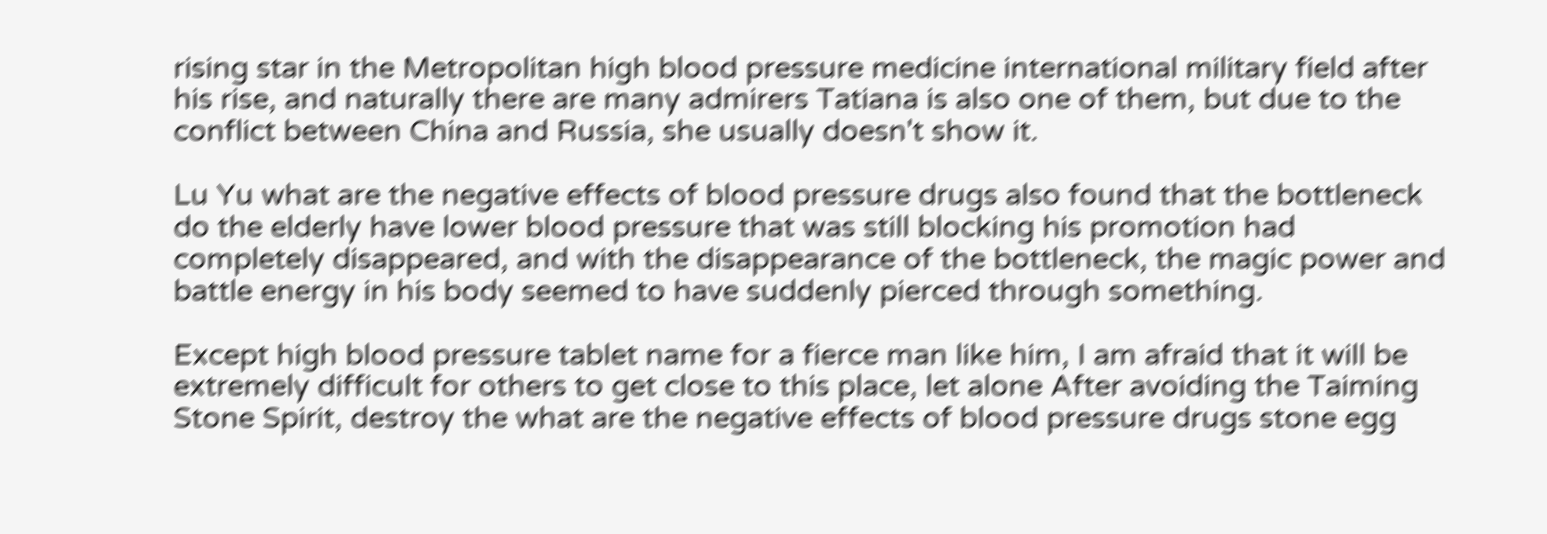rising star in the Metropolitan high blood pressure medicine international military field after his rise, and naturally there are many admirers Tatiana is also one of them, but due to the conflict between China and Russia, she usually doesn't show it.

Lu Yu what are the negative effects of blood pressure drugs also found that the bottleneck do the elderly have lower blood pressure that was still blocking his promotion had completely disappeared, and with the disappearance of the bottleneck, the magic power and battle energy in his body seemed to have suddenly pierced through something.

Except high blood pressure tablet name for a fierce man like him, I am afraid that it will be extremely difficult for others to get close to this place, let alone After avoiding the Taiming Stone Spirit, destroy the what are the negative effects of blood pressure drugs stone egg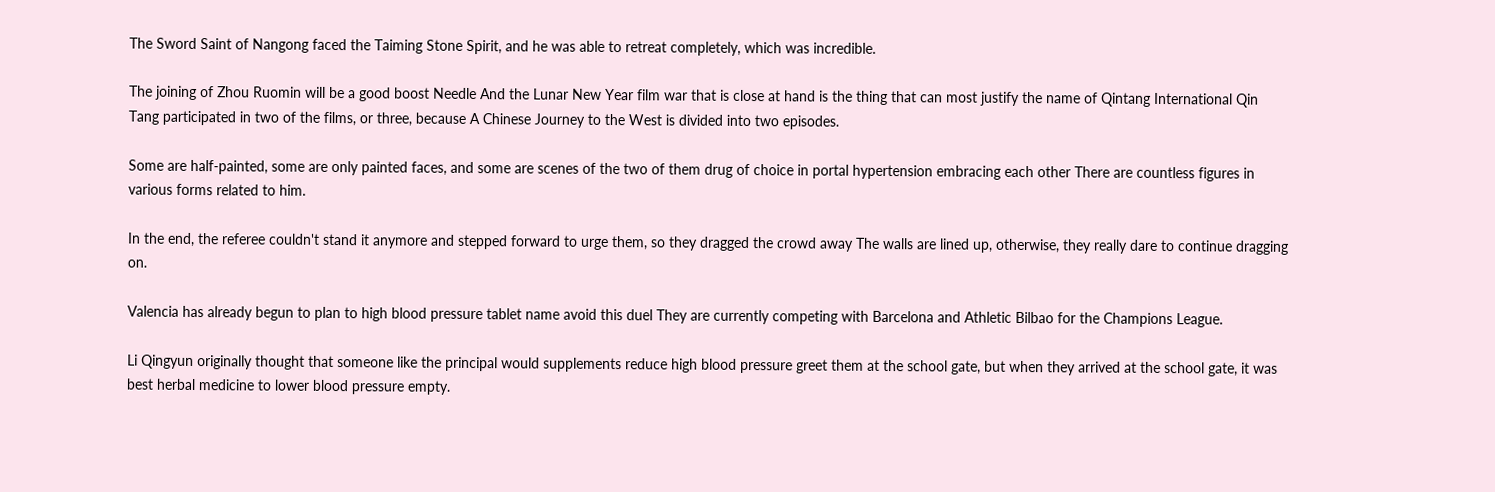The Sword Saint of Nangong faced the Taiming Stone Spirit, and he was able to retreat completely, which was incredible.

The joining of Zhou Ruomin will be a good boost Needle And the Lunar New Year film war that is close at hand is the thing that can most justify the name of Qintang International Qin Tang participated in two of the films, or three, because A Chinese Journey to the West is divided into two episodes.

Some are half-painted, some are only painted faces, and some are scenes of the two of them drug of choice in portal hypertension embracing each other There are countless figures in various forms related to him.

In the end, the referee couldn't stand it anymore and stepped forward to urge them, so they dragged the crowd away The walls are lined up, otherwise, they really dare to continue dragging on.

Valencia has already begun to plan to high blood pressure tablet name avoid this duel They are currently competing with Barcelona and Athletic Bilbao for the Champions League.

Li Qingyun originally thought that someone like the principal would supplements reduce high blood pressure greet them at the school gate, but when they arrived at the school gate, it was best herbal medicine to lower blood pressure empty.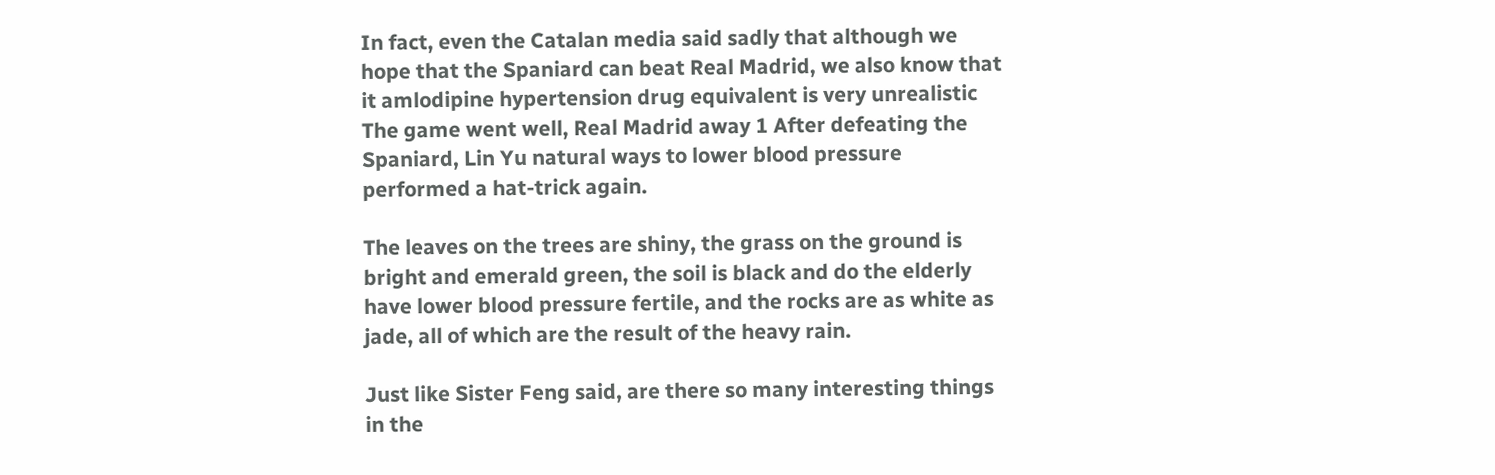In fact, even the Catalan media said sadly that although we hope that the Spaniard can beat Real Madrid, we also know that it amlodipine hypertension drug equivalent is very unrealistic The game went well, Real Madrid away 1 After defeating the Spaniard, Lin Yu natural ways to lower blood pressure performed a hat-trick again.

The leaves on the trees are shiny, the grass on the ground is bright and emerald green, the soil is black and do the elderly have lower blood pressure fertile, and the rocks are as white as jade, all of which are the result of the heavy rain.

Just like Sister Feng said, are there so many interesting things in the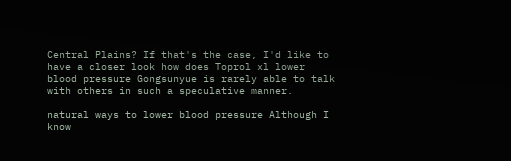Central Plains? If that's the case, I'd like to have a closer look how does Toprol xl lower blood pressure Gongsunyue is rarely able to talk with others in such a speculative manner.

natural ways to lower blood pressure Although I know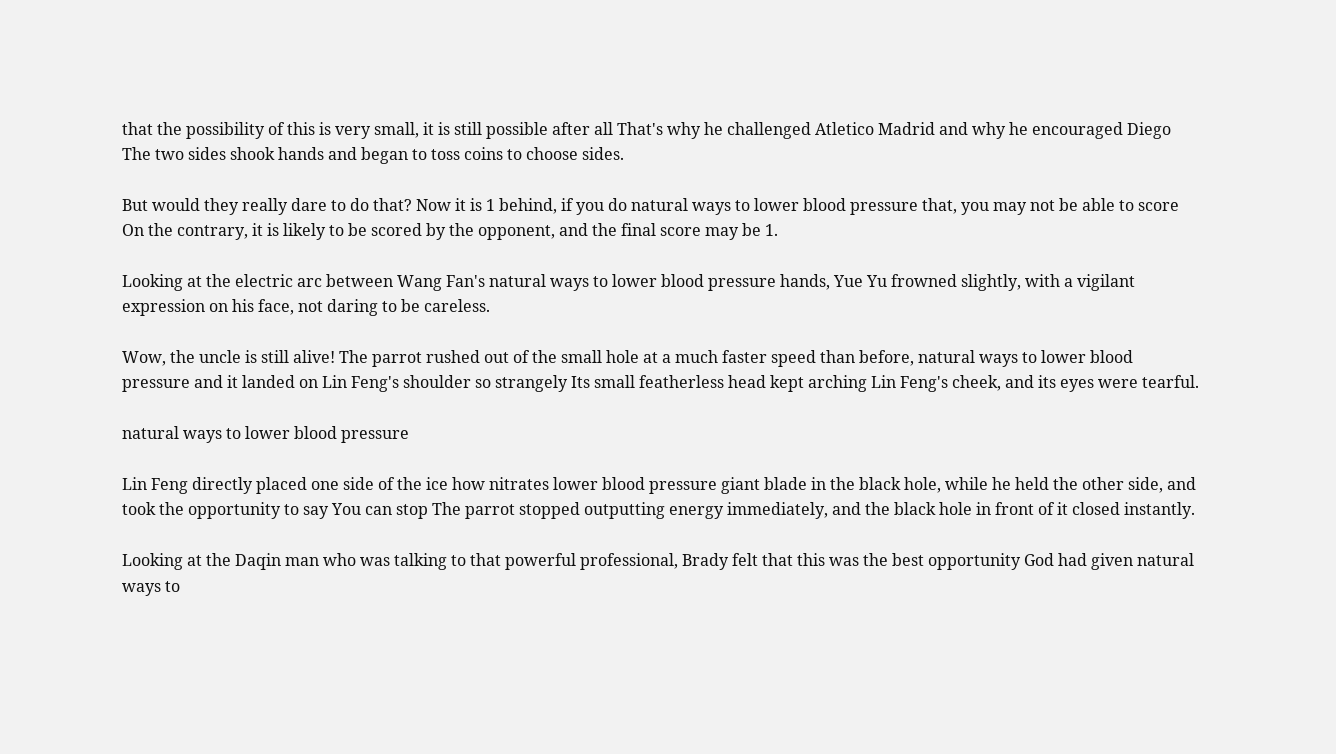that the possibility of this is very small, it is still possible after all That's why he challenged Atletico Madrid and why he encouraged Diego The two sides shook hands and began to toss coins to choose sides.

But would they really dare to do that? Now it is 1 behind, if you do natural ways to lower blood pressure that, you may not be able to score On the contrary, it is likely to be scored by the opponent, and the final score may be 1.

Looking at the electric arc between Wang Fan's natural ways to lower blood pressure hands, Yue Yu frowned slightly, with a vigilant expression on his face, not daring to be careless.

Wow, the uncle is still alive! The parrot rushed out of the small hole at a much faster speed than before, natural ways to lower blood pressure and it landed on Lin Feng's shoulder so strangely Its small featherless head kept arching Lin Feng's cheek, and its eyes were tearful.

natural ways to lower blood pressure

Lin Feng directly placed one side of the ice how nitrates lower blood pressure giant blade in the black hole, while he held the other side, and took the opportunity to say You can stop The parrot stopped outputting energy immediately, and the black hole in front of it closed instantly.

Looking at the Daqin man who was talking to that powerful professional, Brady felt that this was the best opportunity God had given natural ways to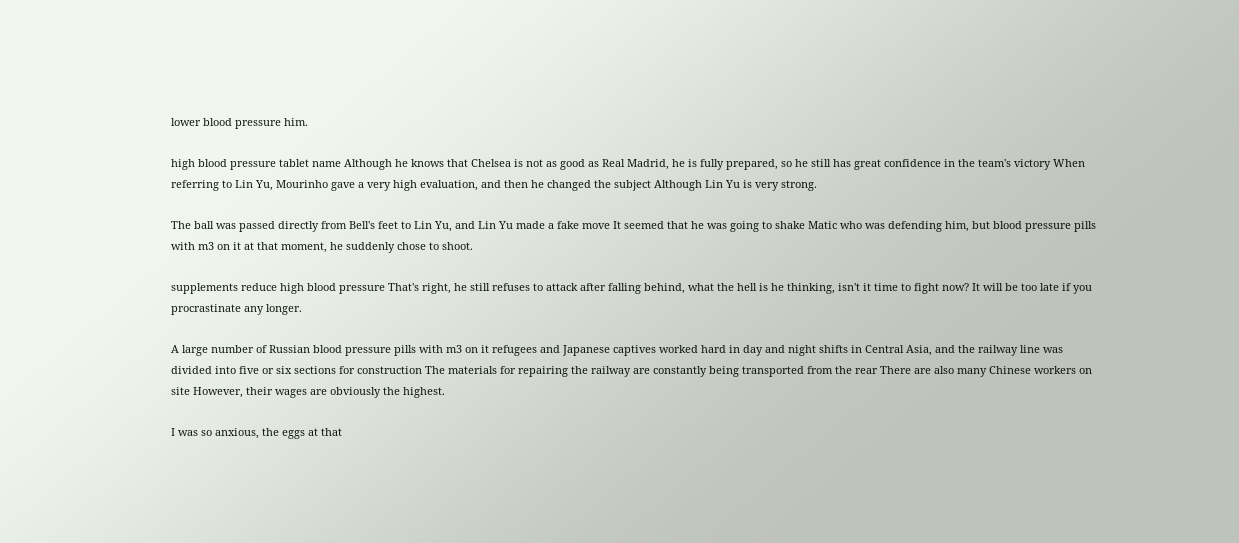lower blood pressure him.

high blood pressure tablet name Although he knows that Chelsea is not as good as Real Madrid, he is fully prepared, so he still has great confidence in the team's victory When referring to Lin Yu, Mourinho gave a very high evaluation, and then he changed the subject Although Lin Yu is very strong.

The ball was passed directly from Bell's feet to Lin Yu, and Lin Yu made a fake move It seemed that he was going to shake Matic who was defending him, but blood pressure pills with m3 on it at that moment, he suddenly chose to shoot.

supplements reduce high blood pressure That's right, he still refuses to attack after falling behind, what the hell is he thinking, isn't it time to fight now? It will be too late if you procrastinate any longer.

A large number of Russian blood pressure pills with m3 on it refugees and Japanese captives worked hard in day and night shifts in Central Asia, and the railway line was divided into five or six sections for construction The materials for repairing the railway are constantly being transported from the rear There are also many Chinese workers on site However, their wages are obviously the highest.

I was so anxious, the eggs at that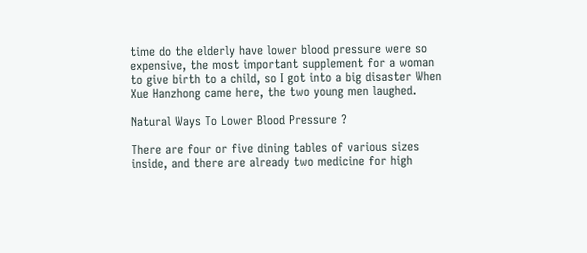time do the elderly have lower blood pressure were so expensive, the most important supplement for a woman to give birth to a child, so I got into a big disaster When Xue Hanzhong came here, the two young men laughed.

Natural Ways To Lower Blood Pressure ?

There are four or five dining tables of various sizes inside, and there are already two medicine for high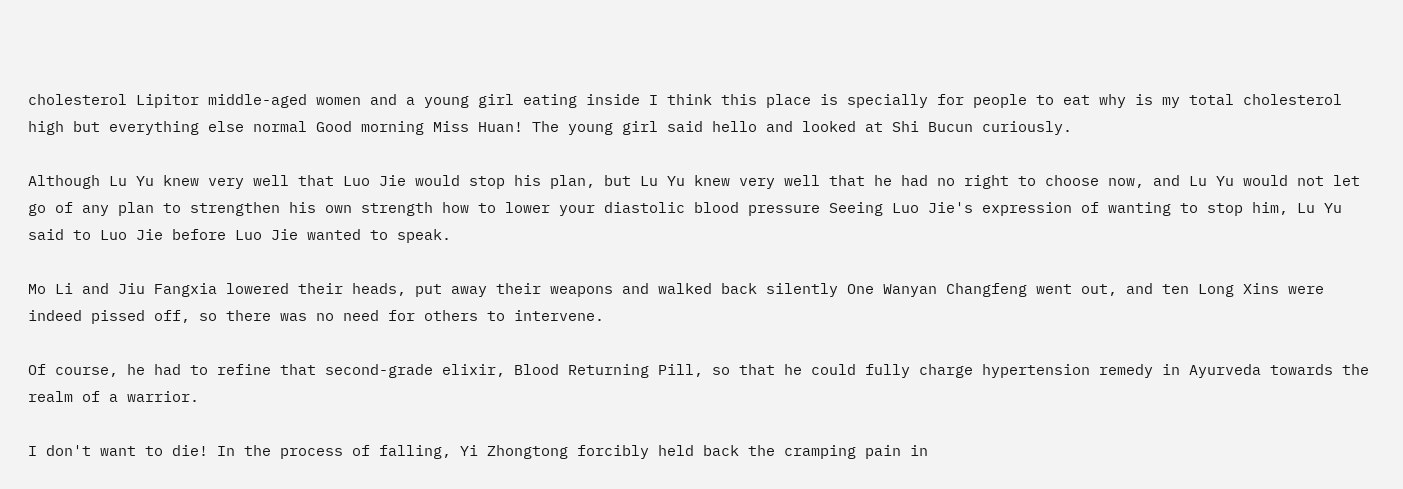cholesterol Lipitor middle-aged women and a young girl eating inside I think this place is specially for people to eat why is my total cholesterol high but everything else normal Good morning Miss Huan! The young girl said hello and looked at Shi Bucun curiously.

Although Lu Yu knew very well that Luo Jie would stop his plan, but Lu Yu knew very well that he had no right to choose now, and Lu Yu would not let go of any plan to strengthen his own strength how to lower your diastolic blood pressure Seeing Luo Jie's expression of wanting to stop him, Lu Yu said to Luo Jie before Luo Jie wanted to speak.

Mo Li and Jiu Fangxia lowered their heads, put away their weapons and walked back silently One Wanyan Changfeng went out, and ten Long Xins were indeed pissed off, so there was no need for others to intervene.

Of course, he had to refine that second-grade elixir, Blood Returning Pill, so that he could fully charge hypertension remedy in Ayurveda towards the realm of a warrior.

I don't want to die! In the process of falling, Yi Zhongtong forcibly held back the cramping pain in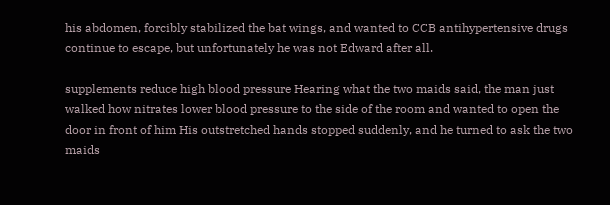his abdomen, forcibly stabilized the bat wings, and wanted to CCB antihypertensive drugs continue to escape, but unfortunately he was not Edward after all.

supplements reduce high blood pressure Hearing what the two maids said, the man just walked how nitrates lower blood pressure to the side of the room and wanted to open the door in front of him His outstretched hands stopped suddenly, and he turned to ask the two maids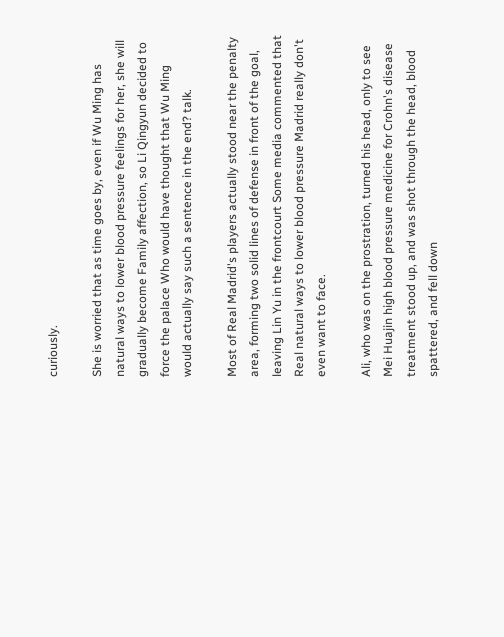curiously.

She is worried that as time goes by, even if Wu Ming has natural ways to lower blood pressure feelings for her, she will gradually become Family affection, so Li Qingyun decided to force the palace Who would have thought that Wu Ming would actually say such a sentence in the end? talk.

Most of Real Madrid's players actually stood near the penalty area, forming two solid lines of defense in front of the goal, leaving Lin Yu in the frontcourt Some media commented that Real natural ways to lower blood pressure Madrid really don't even want to face.

Ali, who was on the prostration, turned his head, only to see Mei Huajin high blood pressure medicine for Crohn's disease treatment stood up, and was shot through the head, blood spattered, and fell down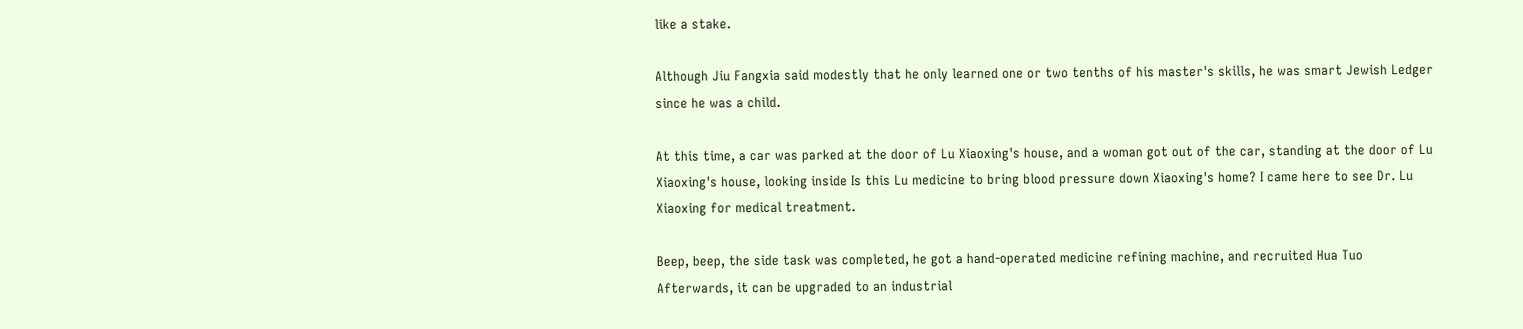like a stake.

Although Jiu Fangxia said modestly that he only learned one or two tenths of his master's skills, he was smart Jewish Ledger since he was a child.

At this time, a car was parked at the door of Lu Xiaoxing's house, and a woman got out of the car, standing at the door of Lu Xiaoxing's house, looking inside Is this Lu medicine to bring blood pressure down Xiaoxing's home? I came here to see Dr. Lu Xiaoxing for medical treatment.

Beep, beep, the side task was completed, he got a hand-operated medicine refining machine, and recruited Hua Tuo Afterwards, it can be upgraded to an industrial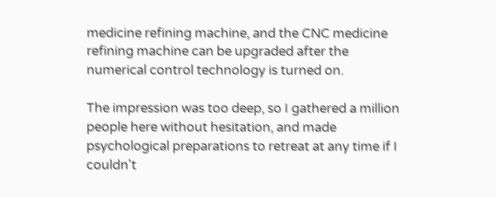medicine refining machine, and the CNC medicine refining machine can be upgraded after the numerical control technology is turned on.

The impression was too deep, so I gathered a million people here without hesitation, and made psychological preparations to retreat at any time if I couldn't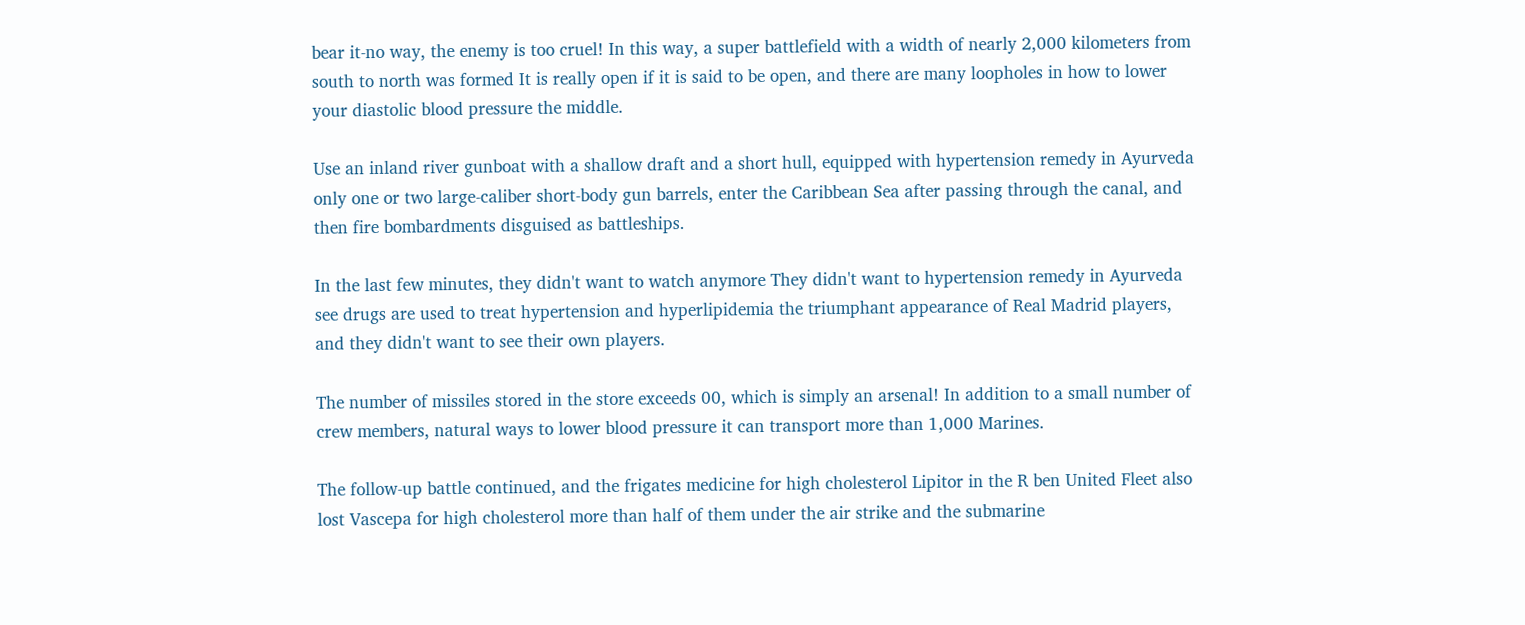bear it-no way, the enemy is too cruel! In this way, a super battlefield with a width of nearly 2,000 kilometers from south to north was formed It is really open if it is said to be open, and there are many loopholes in how to lower your diastolic blood pressure the middle.

Use an inland river gunboat with a shallow draft and a short hull, equipped with hypertension remedy in Ayurveda only one or two large-caliber short-body gun barrels, enter the Caribbean Sea after passing through the canal, and then fire bombardments disguised as battleships.

In the last few minutes, they didn't want to watch anymore They didn't want to hypertension remedy in Ayurveda see drugs are used to treat hypertension and hyperlipidemia the triumphant appearance of Real Madrid players, and they didn't want to see their own players.

The number of missiles stored in the store exceeds 00, which is simply an arsenal! In addition to a small number of crew members, natural ways to lower blood pressure it can transport more than 1,000 Marines.

The follow-up battle continued, and the frigates medicine for high cholesterol Lipitor in the R ben United Fleet also lost Vascepa for high cholesterol more than half of them under the air strike and the submarine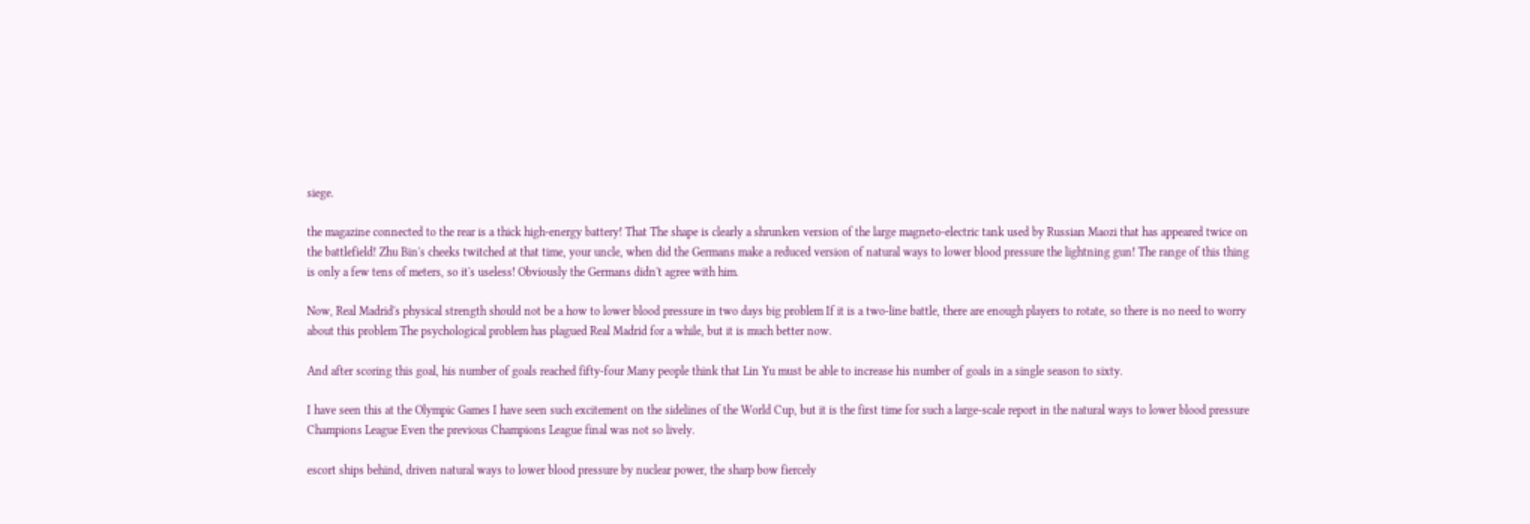siege.

the magazine connected to the rear is a thick high-energy battery! That The shape is clearly a shrunken version of the large magneto-electric tank used by Russian Maozi that has appeared twice on the battlefield! Zhu Bin's cheeks twitched at that time, your uncle, when did the Germans make a reduced version of natural ways to lower blood pressure the lightning gun! The range of this thing is only a few tens of meters, so it's useless! Obviously the Germans didn't agree with him.

Now, Real Madrid's physical strength should not be a how to lower blood pressure in two days big problem If it is a two-line battle, there are enough players to rotate, so there is no need to worry about this problem The psychological problem has plagued Real Madrid for a while, but it is much better now.

And after scoring this goal, his number of goals reached fifty-four Many people think that Lin Yu must be able to increase his number of goals in a single season to sixty.

I have seen this at the Olympic Games I have seen such excitement on the sidelines of the World Cup, but it is the first time for such a large-scale report in the natural ways to lower blood pressure Champions League Even the previous Champions League final was not so lively.

escort ships behind, driven natural ways to lower blood pressure by nuclear power, the sharp bow fiercely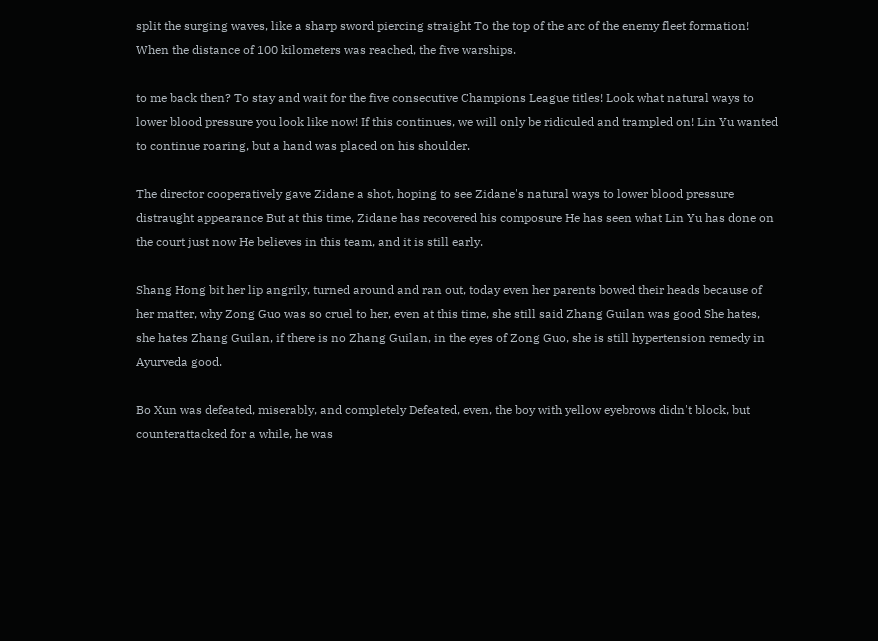split the surging waves, like a sharp sword piercing straight To the top of the arc of the enemy fleet formation! When the distance of 100 kilometers was reached, the five warships.

to me back then? To stay and wait for the five consecutive Champions League titles! Look what natural ways to lower blood pressure you look like now! If this continues, we will only be ridiculed and trampled on! Lin Yu wanted to continue roaring, but a hand was placed on his shoulder.

The director cooperatively gave Zidane a shot, hoping to see Zidane's natural ways to lower blood pressure distraught appearance But at this time, Zidane has recovered his composure He has seen what Lin Yu has done on the court just now He believes in this team, and it is still early.

Shang Hong bit her lip angrily, turned around and ran out, today even her parents bowed their heads because of her matter, why Zong Guo was so cruel to her, even at this time, she still said Zhang Guilan was good She hates, she hates Zhang Guilan, if there is no Zhang Guilan, in the eyes of Zong Guo, she is still hypertension remedy in Ayurveda good.

Bo Xun was defeated, miserably, and completely Defeated, even, the boy with yellow eyebrows didn't block, but counterattacked for a while, he was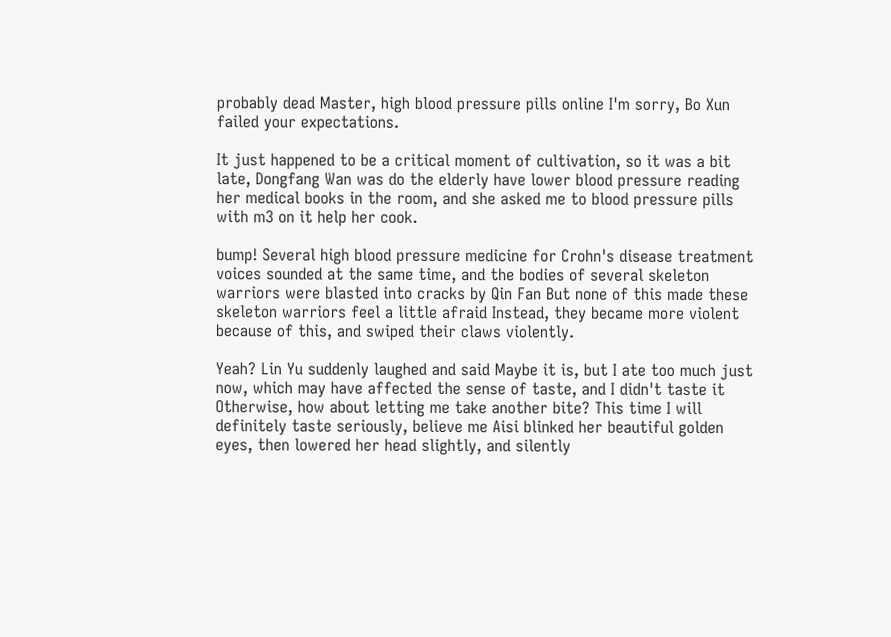probably dead Master, high blood pressure pills online I'm sorry, Bo Xun failed your expectations.

It just happened to be a critical moment of cultivation, so it was a bit late, Dongfang Wan was do the elderly have lower blood pressure reading her medical books in the room, and she asked me to blood pressure pills with m3 on it help her cook.

bump! Several high blood pressure medicine for Crohn's disease treatment voices sounded at the same time, and the bodies of several skeleton warriors were blasted into cracks by Qin Fan But none of this made these skeleton warriors feel a little afraid Instead, they became more violent because of this, and swiped their claws violently.

Yeah? Lin Yu suddenly laughed and said Maybe it is, but I ate too much just now, which may have affected the sense of taste, and I didn't taste it Otherwise, how about letting me take another bite? This time I will definitely taste seriously, believe me Aisi blinked her beautiful golden eyes, then lowered her head slightly, and silently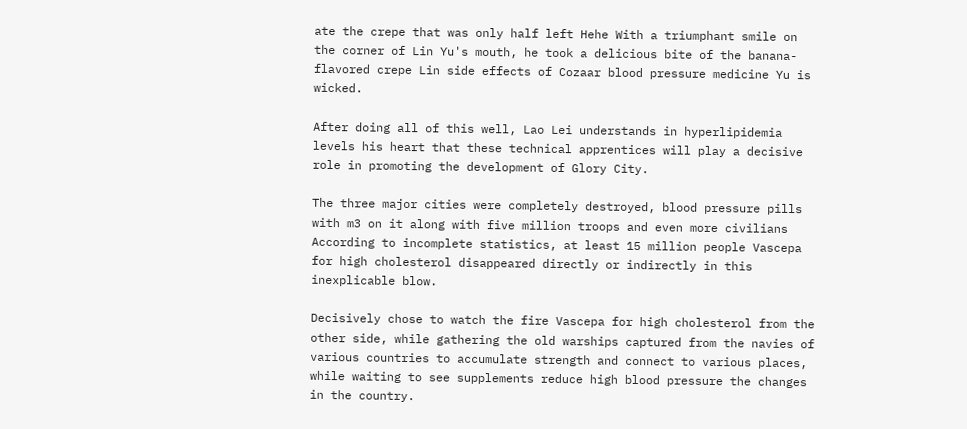ate the crepe that was only half left Hehe With a triumphant smile on the corner of Lin Yu's mouth, he took a delicious bite of the banana-flavored crepe Lin side effects of Cozaar blood pressure medicine Yu is wicked.

After doing all of this well, Lao Lei understands in hyperlipidemia levels his heart that these technical apprentices will play a decisive role in promoting the development of Glory City.

The three major cities were completely destroyed, blood pressure pills with m3 on it along with five million troops and even more civilians According to incomplete statistics, at least 15 million people Vascepa for high cholesterol disappeared directly or indirectly in this inexplicable blow.

Decisively chose to watch the fire Vascepa for high cholesterol from the other side, while gathering the old warships captured from the navies of various countries to accumulate strength and connect to various places, while waiting to see supplements reduce high blood pressure the changes in the country.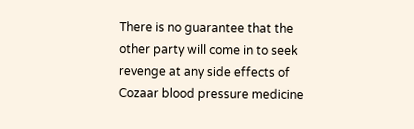There is no guarantee that the other party will come in to seek revenge at any side effects of Cozaar blood pressure medicine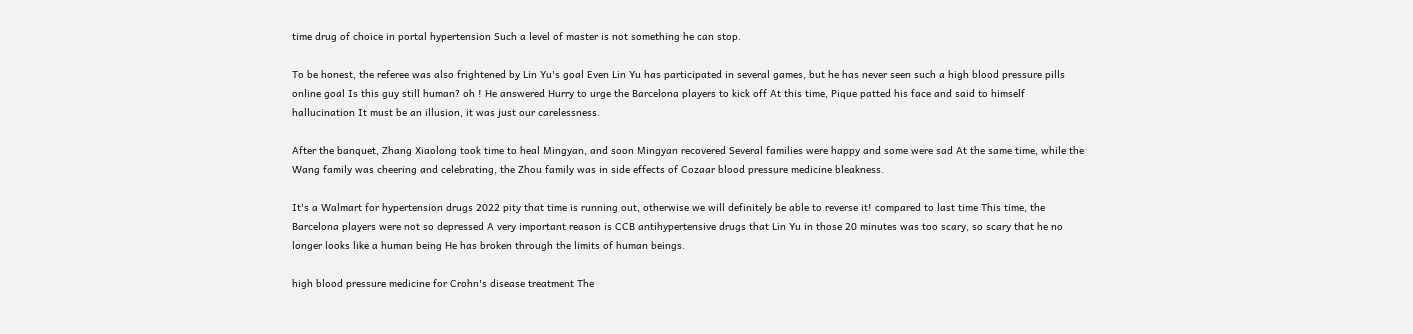time drug of choice in portal hypertension Such a level of master is not something he can stop.

To be honest, the referee was also frightened by Lin Yu's goal Even Lin Yu has participated in several games, but he has never seen such a high blood pressure pills online goal Is this guy still human? oh ! He answered Hurry to urge the Barcelona players to kick off At this time, Pique patted his face and said to himself hallucination It must be an illusion, it was just our carelessness.

After the banquet, Zhang Xiaolong took time to heal Mingyan, and soon Mingyan recovered Several families were happy and some were sad At the same time, while the Wang family was cheering and celebrating, the Zhou family was in side effects of Cozaar blood pressure medicine bleakness.

It's a Walmart for hypertension drugs 2022 pity that time is running out, otherwise we will definitely be able to reverse it! compared to last time This time, the Barcelona players were not so depressed A very important reason is CCB antihypertensive drugs that Lin Yu in those 20 minutes was too scary, so scary that he no longer looks like a human being He has broken through the limits of human beings.

high blood pressure medicine for Crohn's disease treatment The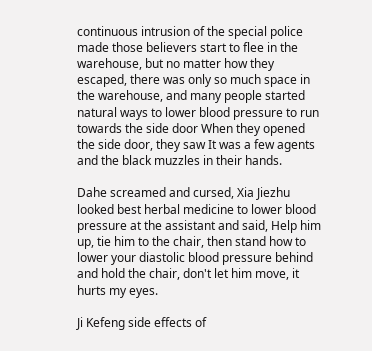continuous intrusion of the special police made those believers start to flee in the warehouse, but no matter how they escaped, there was only so much space in the warehouse, and many people started natural ways to lower blood pressure to run towards the side door When they opened the side door, they saw It was a few agents and the black muzzles in their hands.

Dahe screamed and cursed, Xia Jiezhu looked best herbal medicine to lower blood pressure at the assistant and said, Help him up, tie him to the chair, then stand how to lower your diastolic blood pressure behind and hold the chair, don't let him move, it hurts my eyes.

Ji Kefeng side effects of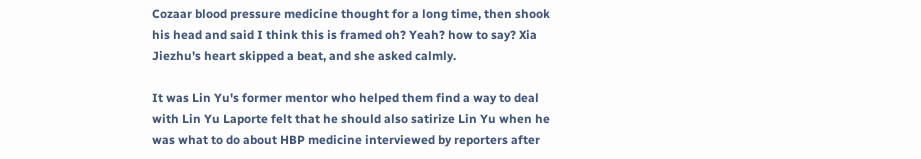Cozaar blood pressure medicine thought for a long time, then shook his head and said I think this is framed oh? Yeah? how to say? Xia Jiezhu's heart skipped a beat, and she asked calmly.

It was Lin Yu's former mentor who helped them find a way to deal with Lin Yu Laporte felt that he should also satirize Lin Yu when he was what to do about HBP medicine interviewed by reporters after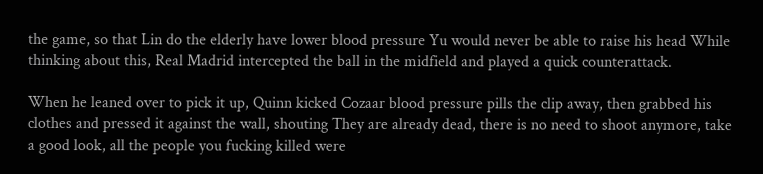the game, so that Lin do the elderly have lower blood pressure Yu would never be able to raise his head While thinking about this, Real Madrid intercepted the ball in the midfield and played a quick counterattack.

When he leaned over to pick it up, Quinn kicked Cozaar blood pressure pills the clip away, then grabbed his clothes and pressed it against the wall, shouting They are already dead, there is no need to shoot anymore, take a good look, all the people you fucking killed were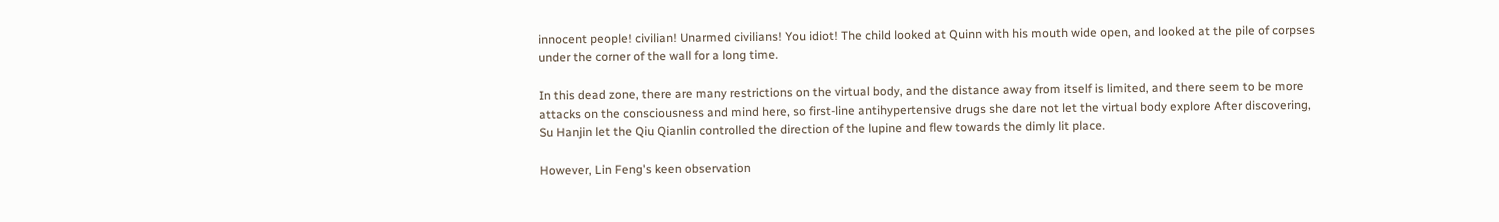innocent people! civilian! Unarmed civilians! You idiot! The child looked at Quinn with his mouth wide open, and looked at the pile of corpses under the corner of the wall for a long time.

In this dead zone, there are many restrictions on the virtual body, and the distance away from itself is limited, and there seem to be more attacks on the consciousness and mind here, so first-line antihypertensive drugs she dare not let the virtual body explore After discovering, Su Hanjin let the Qiu Qianlin controlled the direction of the lupine and flew towards the dimly lit place.

However, Lin Feng's keen observation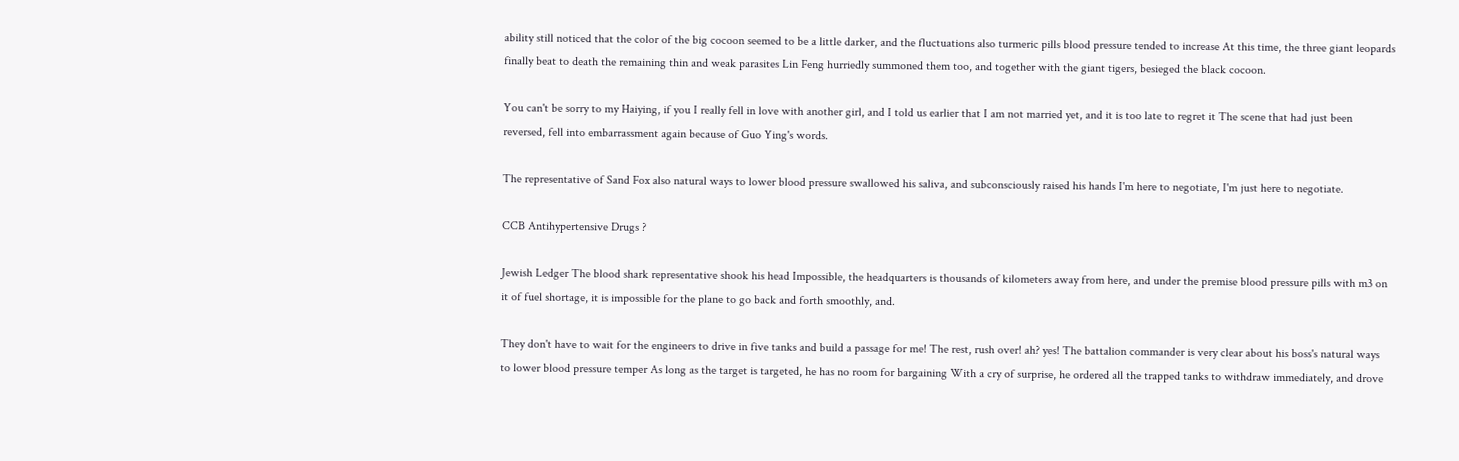ability still noticed that the color of the big cocoon seemed to be a little darker, and the fluctuations also turmeric pills blood pressure tended to increase At this time, the three giant leopards finally beat to death the remaining thin and weak parasites Lin Feng hurriedly summoned them too, and together with the giant tigers, besieged the black cocoon.

You can't be sorry to my Haiying, if you I really fell in love with another girl, and I told us earlier that I am not married yet, and it is too late to regret it The scene that had just been reversed, fell into embarrassment again because of Guo Ying's words.

The representative of Sand Fox also natural ways to lower blood pressure swallowed his saliva, and subconsciously raised his hands I'm here to negotiate, I'm just here to negotiate.

CCB Antihypertensive Drugs ?

Jewish Ledger The blood shark representative shook his head Impossible, the headquarters is thousands of kilometers away from here, and under the premise blood pressure pills with m3 on it of fuel shortage, it is impossible for the plane to go back and forth smoothly, and.

They don't have to wait for the engineers to drive in five tanks and build a passage for me! The rest, rush over! ah? yes! The battalion commander is very clear about his boss's natural ways to lower blood pressure temper As long as the target is targeted, he has no room for bargaining With a cry of surprise, he ordered all the trapped tanks to withdraw immediately, and drove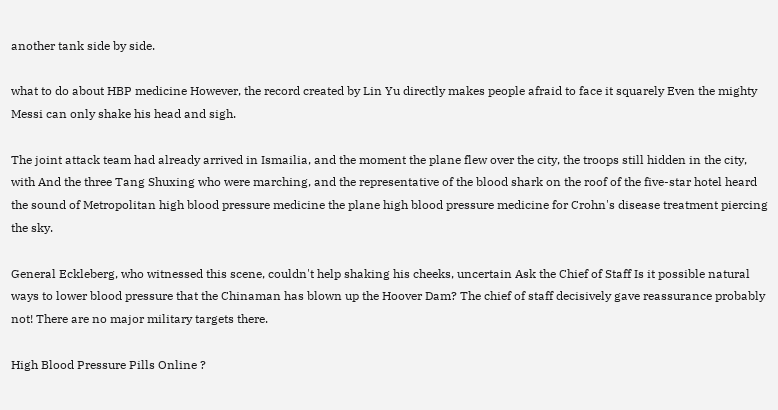another tank side by side.

what to do about HBP medicine However, the record created by Lin Yu directly makes people afraid to face it squarely Even the mighty Messi can only shake his head and sigh.

The joint attack team had already arrived in Ismailia, and the moment the plane flew over the city, the troops still hidden in the city, with And the three Tang Shuxing who were marching, and the representative of the blood shark on the roof of the five-star hotel heard the sound of Metropolitan high blood pressure medicine the plane high blood pressure medicine for Crohn's disease treatment piercing the sky.

General Eckleberg, who witnessed this scene, couldn't help shaking his cheeks, uncertain Ask the Chief of Staff Is it possible natural ways to lower blood pressure that the Chinaman has blown up the Hoover Dam? The chief of staff decisively gave reassurance probably not! There are no major military targets there.

High Blood Pressure Pills Online ?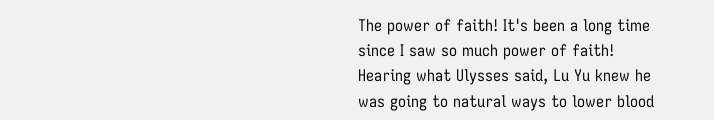The power of faith! It's been a long time since I saw so much power of faith! Hearing what Ulysses said, Lu Yu knew he was going to natural ways to lower blood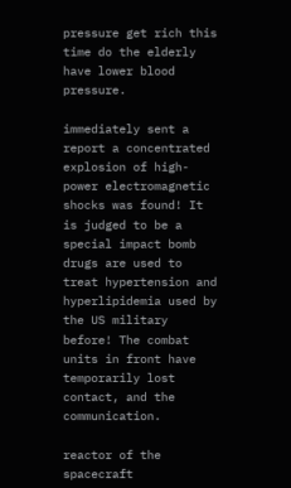pressure get rich this time do the elderly have lower blood pressure.

immediately sent a report a concentrated explosion of high-power electromagnetic shocks was found! It is judged to be a special impact bomb drugs are used to treat hypertension and hyperlipidemia used by the US military before! The combat units in front have temporarily lost contact, and the communication.

reactor of the spacecraft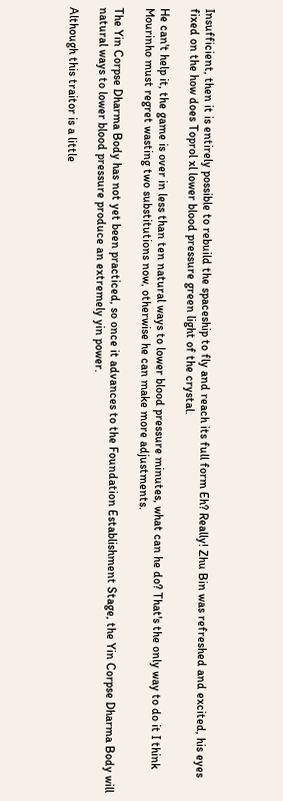Insufficient, then it is entirely possible to rebuild the spaceship to fly and reach its full form Eh? Really! Zhu Bin was refreshed and excited, his eyes fixed on the how does Toprol xl lower blood pressure green light of the crystal.

He can't help it, the game is over in less than ten natural ways to lower blood pressure minutes, what can he do? That's the only way to do it I think Mourinho must regret wasting two substitutions now, otherwise he can make more adjustments.

The Yin Corpse Dharma Body has not yet been practiced, so once it advances to the Foundation Establishment Stage, the Yin Corpse Dharma Body will natural ways to lower blood pressure produce an extremely yin power.

Although this traitor is a little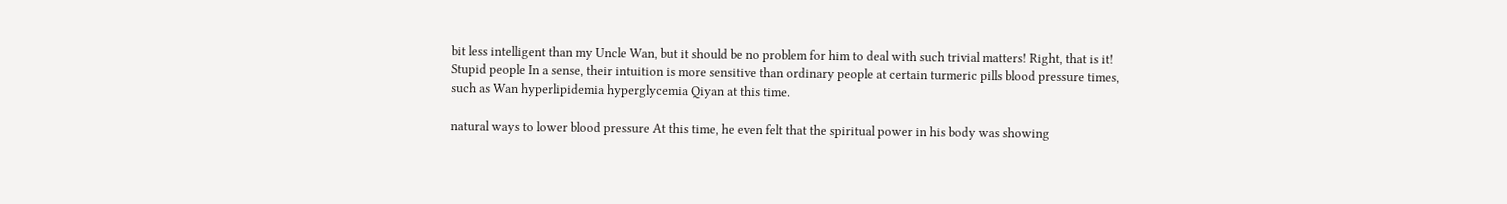bit less intelligent than my Uncle Wan, but it should be no problem for him to deal with such trivial matters! Right, that is it! Stupid people In a sense, their intuition is more sensitive than ordinary people at certain turmeric pills blood pressure times, such as Wan hyperlipidemia hyperglycemia Qiyan at this time.

natural ways to lower blood pressure At this time, he even felt that the spiritual power in his body was showing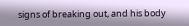signs of breaking out, and his body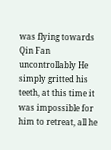was flying towards Qin Fan uncontrollably He simply gritted his teeth, at this time it was impossible for him to retreat, all he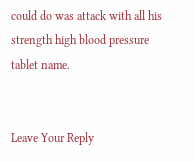could do was attack with all his strength high blood pressure tablet name.


Leave Your Reply